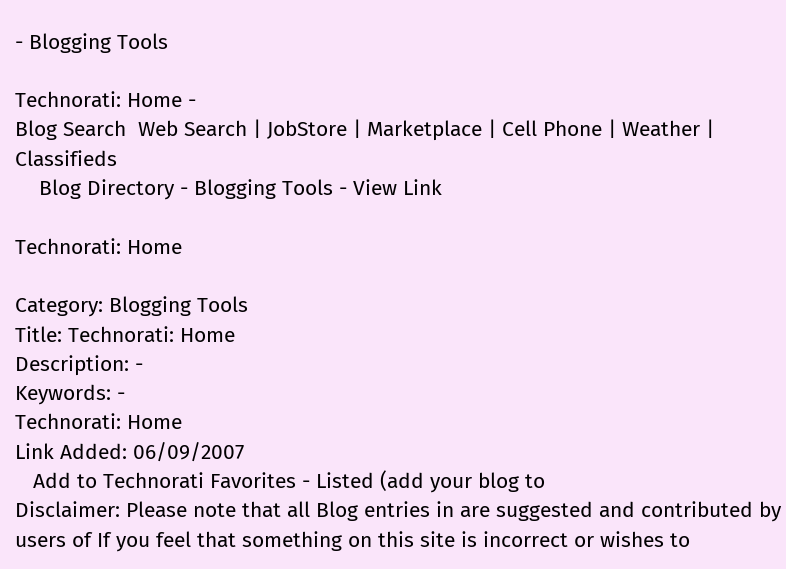- Blogging Tools

Technorati: Home -
Blog Search  Web Search | JobStore | Marketplace | Cell Phone | Weather | Classifieds
    Blog Directory - Blogging Tools - View Link

Technorati: Home

Category: Blogging Tools
Title: Technorati: Home
Description: -
Keywords: -
Technorati: Home
Link Added: 06/09/2007
   Add to Technorati Favorites - Listed (add your blog to
Disclaimer: Please note that all Blog entries in are suggested and contributed by users of If you feel that something on this site is incorrect or wishes to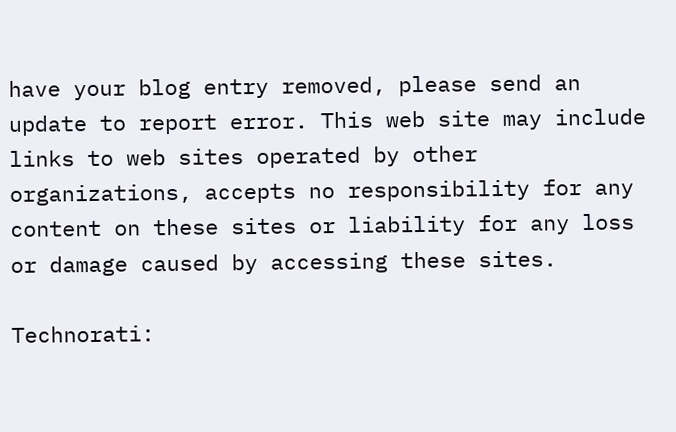have your blog entry removed, please send an update to report error. This web site may include links to web sites operated by other organizations, accepts no responsibility for any content on these sites or liability for any loss or damage caused by accessing these sites.

Technorati: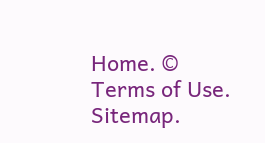Home. © Terms of Use. Sitemap.